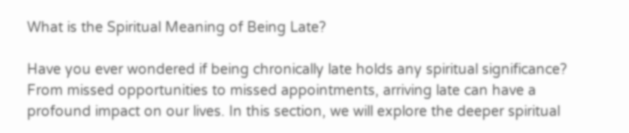What is the Spiritual Meaning of Being Late?

Have you ever wondered if being chronically late holds any spiritual significance? From missed opportunities to missed appointments, arriving late can have a profound impact on our lives. In this section, we will explore the deeper spiritual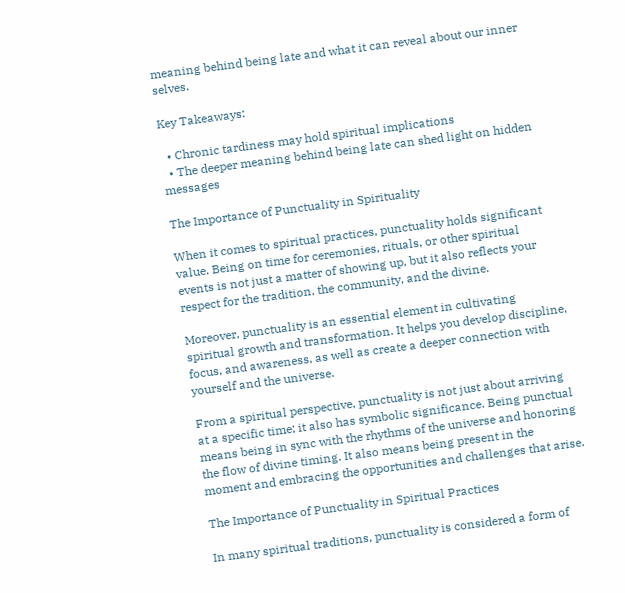meaning behind being late and what it can reveal about our inner selves.

Key Takeaways:

  • Chronic tardiness may hold spiritual implications
  • The deeper meaning behind being late can shed light on hidden messages

The Importance of Punctuality in Spirituality

When it comes to spiritual practices, punctuality holds significant value. Being on time for ceremonies, rituals, or other spiritual events is not just a matter of showing up, but it also reflects your respect for the tradition, the community, and the divine.

Moreover, punctuality is an essential element in cultivating spiritual growth and transformation. It helps you develop discipline, focus, and awareness, as well as create a deeper connection with yourself and the universe.

From a spiritual perspective, punctuality is not just about arriving at a specific time; it also has symbolic significance. Being punctual means being in sync with the rhythms of the universe and honoring the flow of divine timing. It also means being present in the moment and embracing the opportunities and challenges that arise.

The Importance of Punctuality in Spiritual Practices

In many spiritual traditions, punctuality is considered a form of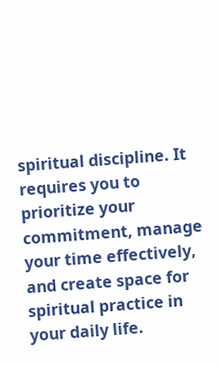spiritual discipline. It requires you to prioritize your commitment, manage your time effectively, and create space for spiritual practice in your daily life.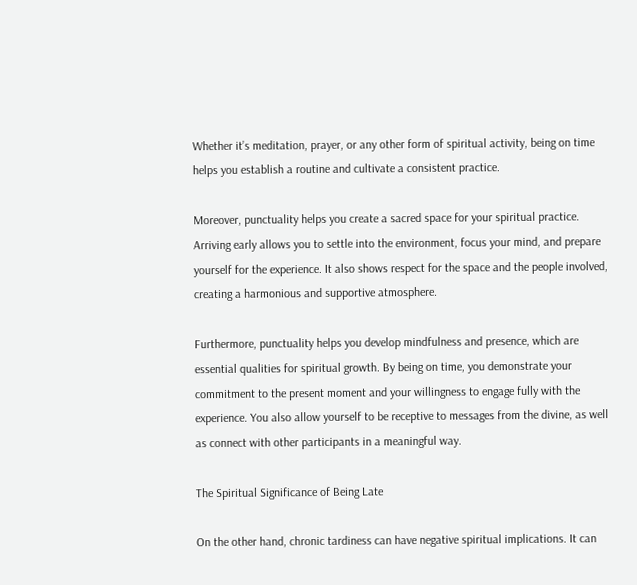Whether it’s meditation, prayer, or any other form of spiritual activity, being on time helps you establish a routine and cultivate a consistent practice.

Moreover, punctuality helps you create a sacred space for your spiritual practice. Arriving early allows you to settle into the environment, focus your mind, and prepare yourself for the experience. It also shows respect for the space and the people involved, creating a harmonious and supportive atmosphere.

Furthermore, punctuality helps you develop mindfulness and presence, which are essential qualities for spiritual growth. By being on time, you demonstrate your commitment to the present moment and your willingness to engage fully with the experience. You also allow yourself to be receptive to messages from the divine, as well as connect with other participants in a meaningful way.

The Spiritual Significance of Being Late

On the other hand, chronic tardiness can have negative spiritual implications. It can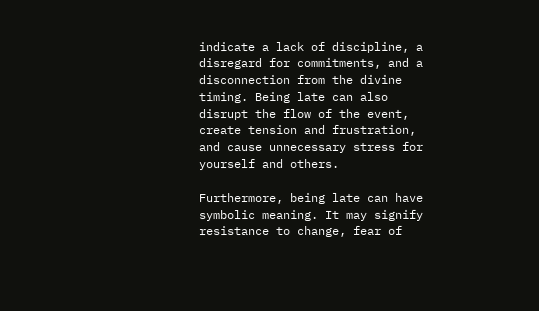indicate a lack of discipline, a disregard for commitments, and a disconnection from the divine timing. Being late can also disrupt the flow of the event, create tension and frustration, and cause unnecessary stress for yourself and others.

Furthermore, being late can have symbolic meaning. It may signify resistance to change, fear of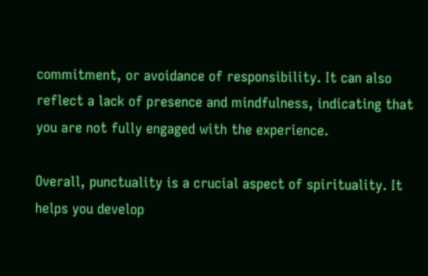commitment, or avoidance of responsibility. It can also reflect a lack of presence and mindfulness, indicating that you are not fully engaged with the experience.

Overall, punctuality is a crucial aspect of spirituality. It helps you develop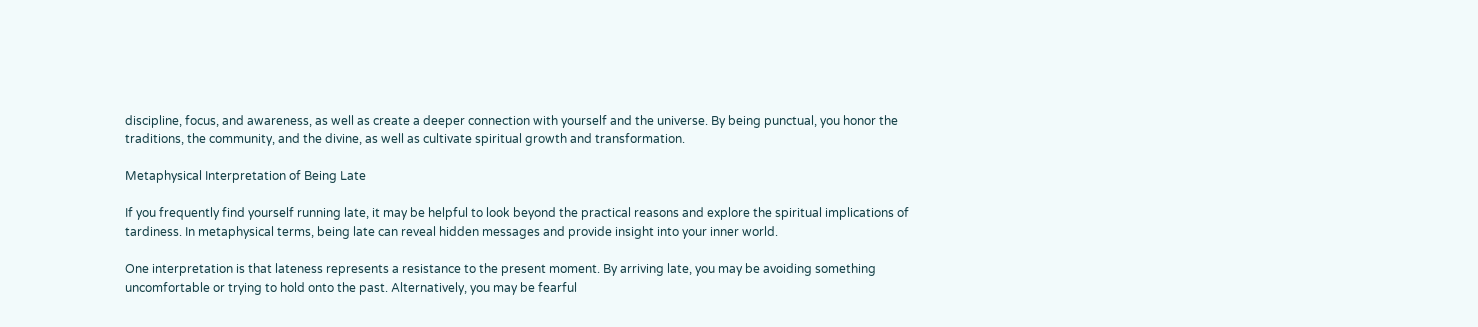discipline, focus, and awareness, as well as create a deeper connection with yourself and the universe. By being punctual, you honor the traditions, the community, and the divine, as well as cultivate spiritual growth and transformation.

Metaphysical Interpretation of Being Late

If you frequently find yourself running late, it may be helpful to look beyond the practical reasons and explore the spiritual implications of tardiness. In metaphysical terms, being late can reveal hidden messages and provide insight into your inner world.

One interpretation is that lateness represents a resistance to the present moment. By arriving late, you may be avoiding something uncomfortable or trying to hold onto the past. Alternatively, you may be fearful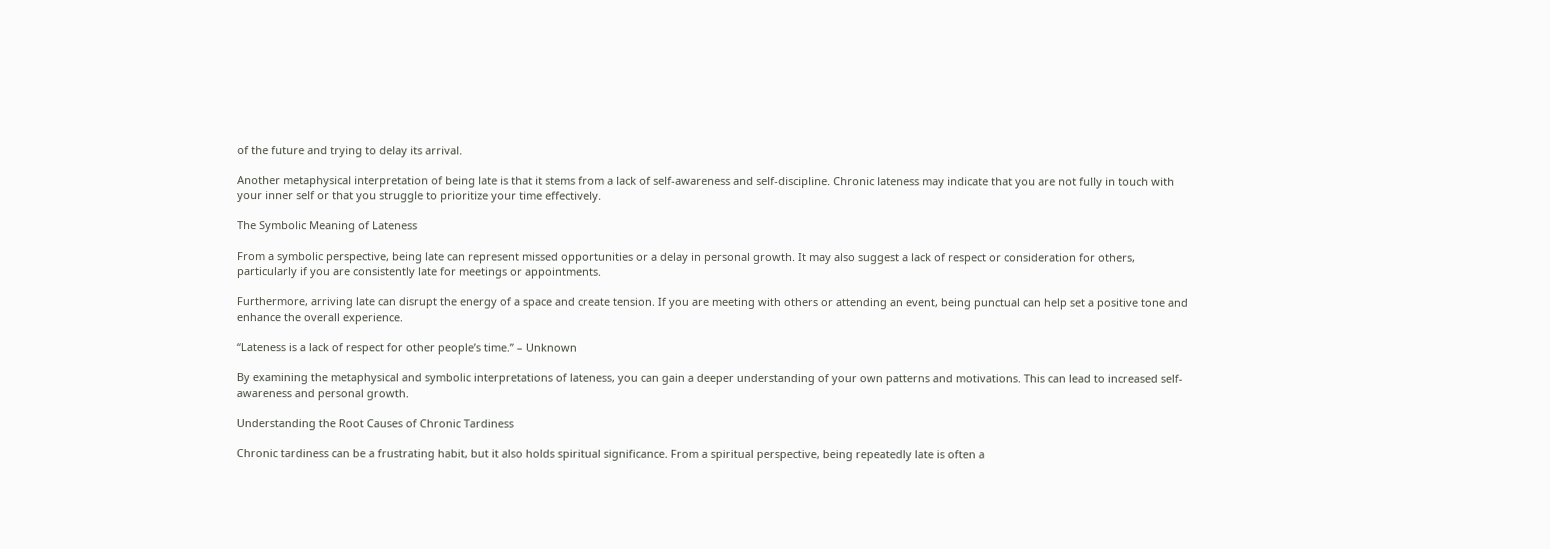of the future and trying to delay its arrival.

Another metaphysical interpretation of being late is that it stems from a lack of self-awareness and self-discipline. Chronic lateness may indicate that you are not fully in touch with your inner self or that you struggle to prioritize your time effectively.

The Symbolic Meaning of Lateness

From a symbolic perspective, being late can represent missed opportunities or a delay in personal growth. It may also suggest a lack of respect or consideration for others, particularly if you are consistently late for meetings or appointments.

Furthermore, arriving late can disrupt the energy of a space and create tension. If you are meeting with others or attending an event, being punctual can help set a positive tone and enhance the overall experience.

“Lateness is a lack of respect for other people’s time.” – Unknown

By examining the metaphysical and symbolic interpretations of lateness, you can gain a deeper understanding of your own patterns and motivations. This can lead to increased self-awareness and personal growth.

Understanding the Root Causes of Chronic Tardiness

Chronic tardiness can be a frustrating habit, but it also holds spiritual significance. From a spiritual perspective, being repeatedly late is often a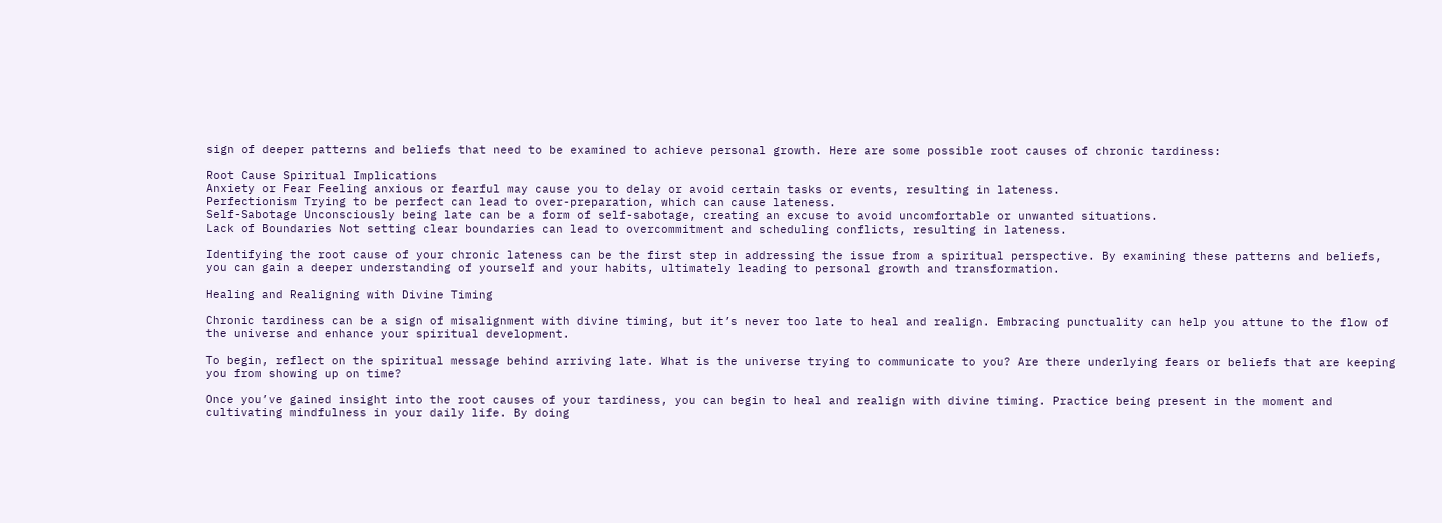sign of deeper patterns and beliefs that need to be examined to achieve personal growth. Here are some possible root causes of chronic tardiness:

Root Cause Spiritual Implications
Anxiety or Fear Feeling anxious or fearful may cause you to delay or avoid certain tasks or events, resulting in lateness.
Perfectionism Trying to be perfect can lead to over-preparation, which can cause lateness.
Self-Sabotage Unconsciously being late can be a form of self-sabotage, creating an excuse to avoid uncomfortable or unwanted situations.
Lack of Boundaries Not setting clear boundaries can lead to overcommitment and scheduling conflicts, resulting in lateness.

Identifying the root cause of your chronic lateness can be the first step in addressing the issue from a spiritual perspective. By examining these patterns and beliefs, you can gain a deeper understanding of yourself and your habits, ultimately leading to personal growth and transformation.

Healing and Realigning with Divine Timing

Chronic tardiness can be a sign of misalignment with divine timing, but it’s never too late to heal and realign. Embracing punctuality can help you attune to the flow of the universe and enhance your spiritual development.

To begin, reflect on the spiritual message behind arriving late. What is the universe trying to communicate to you? Are there underlying fears or beliefs that are keeping you from showing up on time?

Once you’ve gained insight into the root causes of your tardiness, you can begin to heal and realign with divine timing. Practice being present in the moment and cultivating mindfulness in your daily life. By doing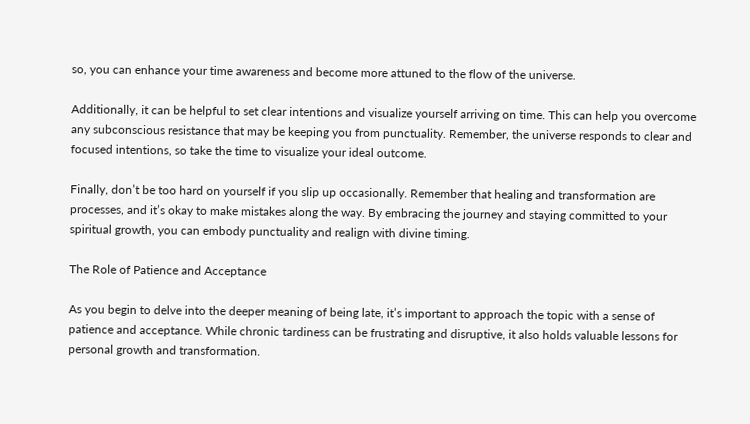so, you can enhance your time awareness and become more attuned to the flow of the universe.

Additionally, it can be helpful to set clear intentions and visualize yourself arriving on time. This can help you overcome any subconscious resistance that may be keeping you from punctuality. Remember, the universe responds to clear and focused intentions, so take the time to visualize your ideal outcome.

Finally, don’t be too hard on yourself if you slip up occasionally. Remember that healing and transformation are processes, and it’s okay to make mistakes along the way. By embracing the journey and staying committed to your spiritual growth, you can embody punctuality and realign with divine timing.

The Role of Patience and Acceptance

As you begin to delve into the deeper meaning of being late, it’s important to approach the topic with a sense of patience and acceptance. While chronic tardiness can be frustrating and disruptive, it also holds valuable lessons for personal growth and transformation.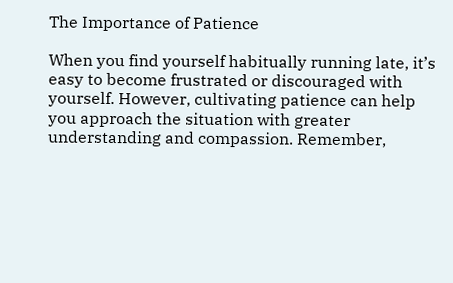The Importance of Patience

When you find yourself habitually running late, it’s easy to become frustrated or discouraged with yourself. However, cultivating patience can help you approach the situation with greater understanding and compassion. Remember,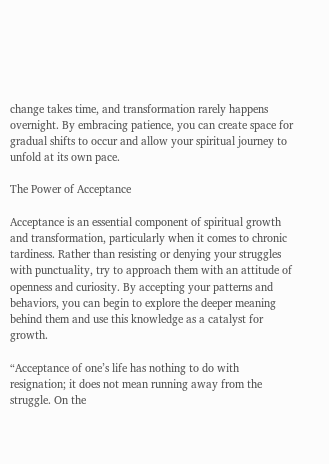change takes time, and transformation rarely happens overnight. By embracing patience, you can create space for gradual shifts to occur and allow your spiritual journey to unfold at its own pace.

The Power of Acceptance

Acceptance is an essential component of spiritual growth and transformation, particularly when it comes to chronic tardiness. Rather than resisting or denying your struggles with punctuality, try to approach them with an attitude of openness and curiosity. By accepting your patterns and behaviors, you can begin to explore the deeper meaning behind them and use this knowledge as a catalyst for growth.

“Acceptance of one’s life has nothing to do with resignation; it does not mean running away from the struggle. On the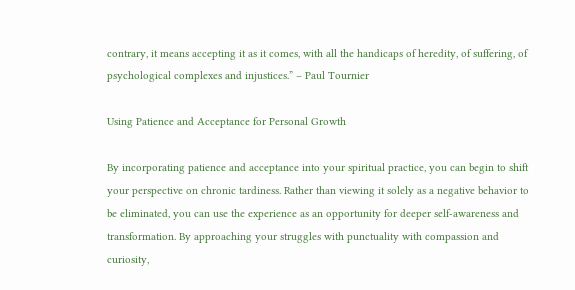contrary, it means accepting it as it comes, with all the handicaps of heredity, of suffering, of psychological complexes and injustices.” – Paul Tournier

Using Patience and Acceptance for Personal Growth

By incorporating patience and acceptance into your spiritual practice, you can begin to shift your perspective on chronic tardiness. Rather than viewing it solely as a negative behavior to be eliminated, you can use the experience as an opportunity for deeper self-awareness and transformation. By approaching your struggles with punctuality with compassion and curiosity,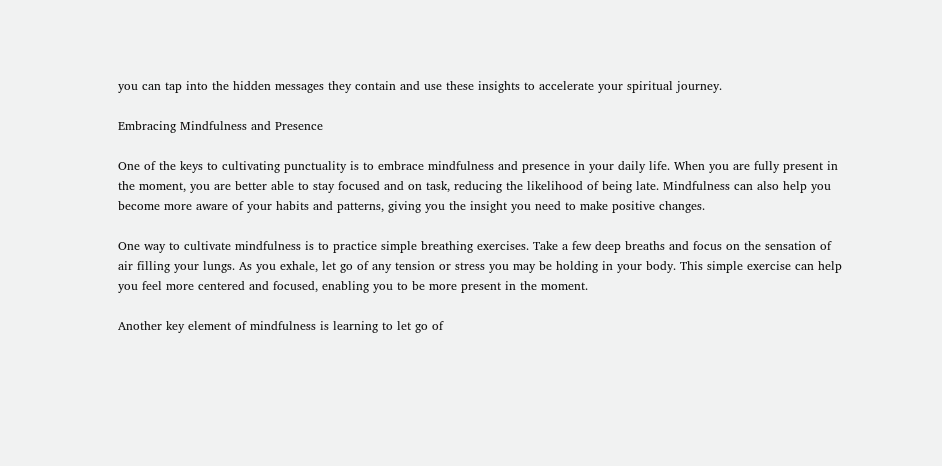you can tap into the hidden messages they contain and use these insights to accelerate your spiritual journey.

Embracing Mindfulness and Presence

One of the keys to cultivating punctuality is to embrace mindfulness and presence in your daily life. When you are fully present in the moment, you are better able to stay focused and on task, reducing the likelihood of being late. Mindfulness can also help you become more aware of your habits and patterns, giving you the insight you need to make positive changes.

One way to cultivate mindfulness is to practice simple breathing exercises. Take a few deep breaths and focus on the sensation of air filling your lungs. As you exhale, let go of any tension or stress you may be holding in your body. This simple exercise can help you feel more centered and focused, enabling you to be more present in the moment.

Another key element of mindfulness is learning to let go of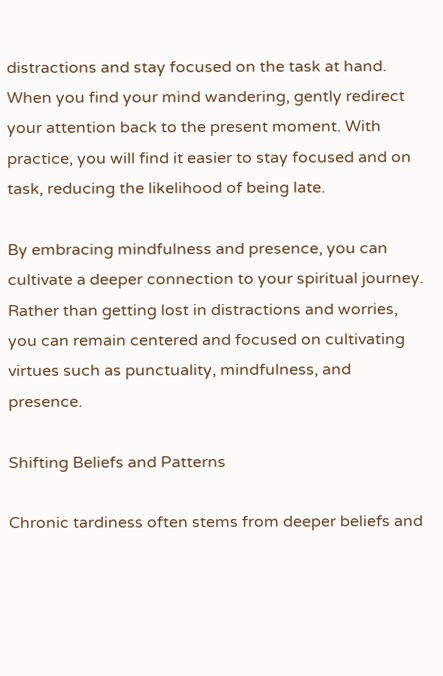distractions and stay focused on the task at hand. When you find your mind wandering, gently redirect your attention back to the present moment. With practice, you will find it easier to stay focused and on task, reducing the likelihood of being late.

By embracing mindfulness and presence, you can cultivate a deeper connection to your spiritual journey. Rather than getting lost in distractions and worries, you can remain centered and focused on cultivating virtues such as punctuality, mindfulness, and presence.

Shifting Beliefs and Patterns

Chronic tardiness often stems from deeper beliefs and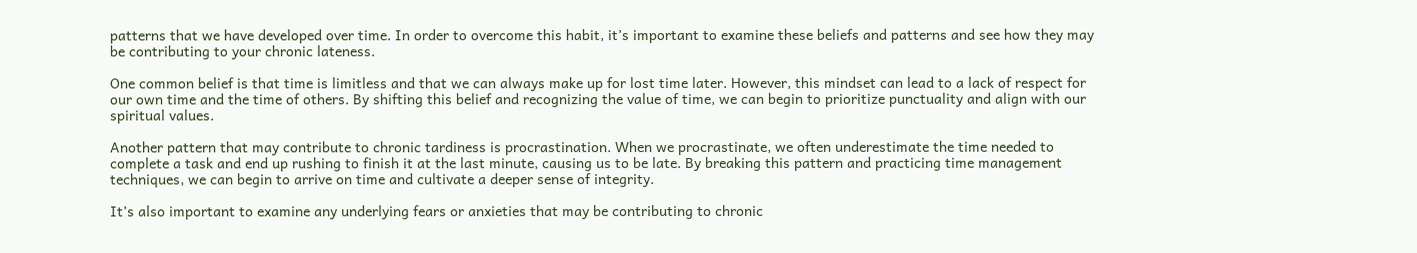patterns that we have developed over time. In order to overcome this habit, it’s important to examine these beliefs and patterns and see how they may be contributing to your chronic lateness.

One common belief is that time is limitless and that we can always make up for lost time later. However, this mindset can lead to a lack of respect for our own time and the time of others. By shifting this belief and recognizing the value of time, we can begin to prioritize punctuality and align with our spiritual values.

Another pattern that may contribute to chronic tardiness is procrastination. When we procrastinate, we often underestimate the time needed to complete a task and end up rushing to finish it at the last minute, causing us to be late. By breaking this pattern and practicing time management techniques, we can begin to arrive on time and cultivate a deeper sense of integrity.

It’s also important to examine any underlying fears or anxieties that may be contributing to chronic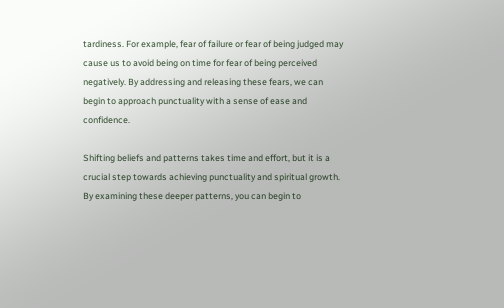tardiness. For example, fear of failure or fear of being judged may cause us to avoid being on time for fear of being perceived negatively. By addressing and releasing these fears, we can begin to approach punctuality with a sense of ease and confidence.

Shifting beliefs and patterns takes time and effort, but it is a crucial step towards achieving punctuality and spiritual growth. By examining these deeper patterns, you can begin to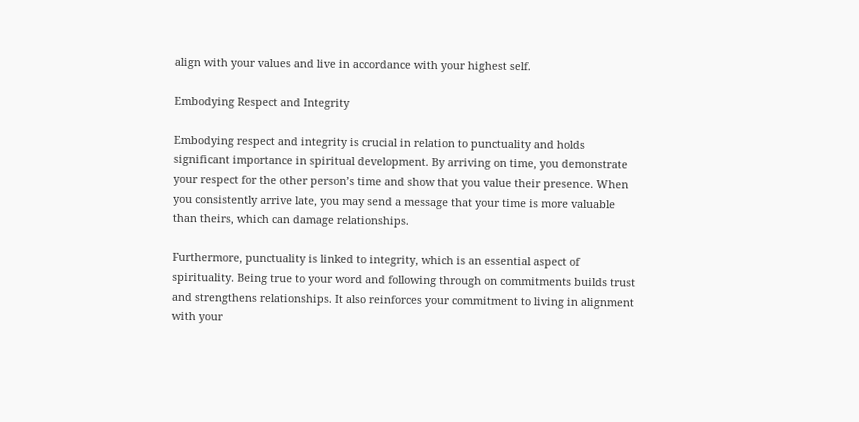align with your values and live in accordance with your highest self.

Embodying Respect and Integrity

Embodying respect and integrity is crucial in relation to punctuality and holds significant importance in spiritual development. By arriving on time, you demonstrate your respect for the other person’s time and show that you value their presence. When you consistently arrive late, you may send a message that your time is more valuable than theirs, which can damage relationships.

Furthermore, punctuality is linked to integrity, which is an essential aspect of spirituality. Being true to your word and following through on commitments builds trust and strengthens relationships. It also reinforces your commitment to living in alignment with your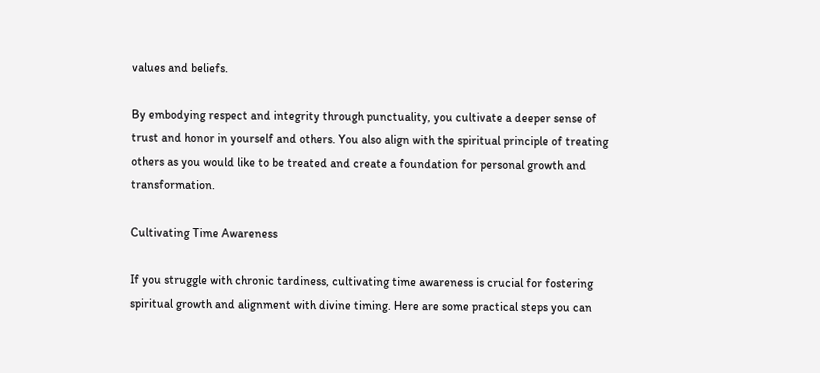values and beliefs.

By embodying respect and integrity through punctuality, you cultivate a deeper sense of trust and honor in yourself and others. You also align with the spiritual principle of treating others as you would like to be treated and create a foundation for personal growth and transformation.

Cultivating Time Awareness

If you struggle with chronic tardiness, cultivating time awareness is crucial for fostering spiritual growth and alignment with divine timing. Here are some practical steps you can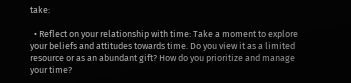take:

  • Reflect on your relationship with time: Take a moment to explore your beliefs and attitudes towards time. Do you view it as a limited resource or as an abundant gift? How do you prioritize and manage your time?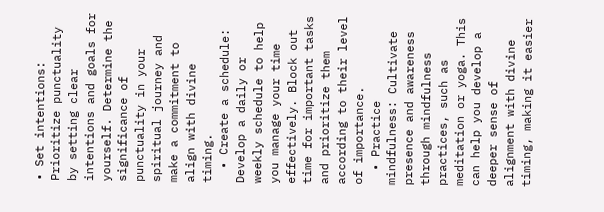• Set intentions: Prioritize punctuality by setting clear intentions and goals for yourself. Determine the significance of punctuality in your spiritual journey and make a commitment to align with divine timing.
  • Create a schedule: Develop a daily or weekly schedule to help you manage your time effectively. Block out time for important tasks and prioritize them according to their level of importance.
  • Practice mindfulness: Cultivate presence and awareness through mindfulness practices, such as meditation or yoga. This can help you develop a deeper sense of alignment with divine timing, making it easier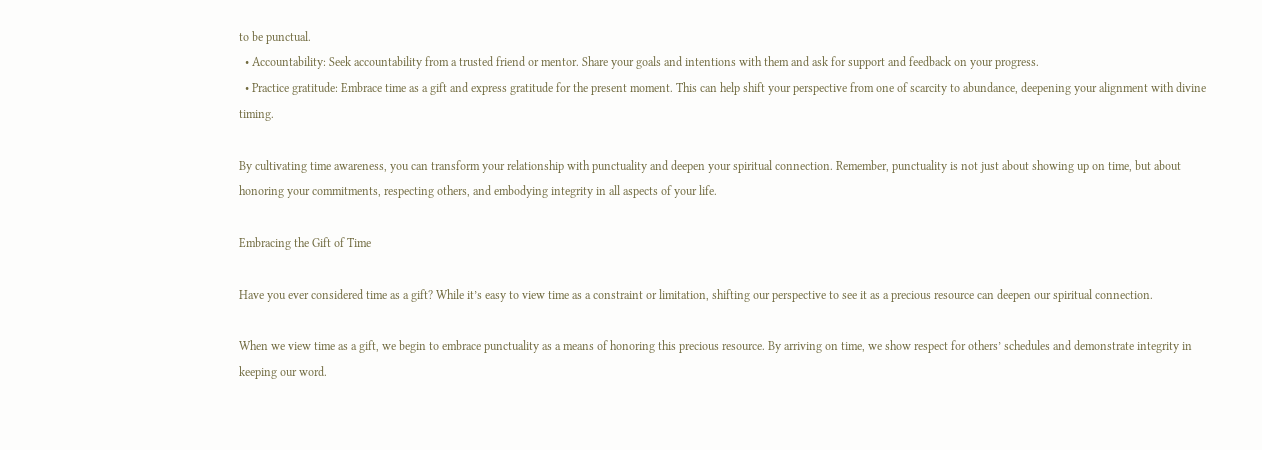to be punctual.
  • Accountability: Seek accountability from a trusted friend or mentor. Share your goals and intentions with them and ask for support and feedback on your progress.
  • Practice gratitude: Embrace time as a gift and express gratitude for the present moment. This can help shift your perspective from one of scarcity to abundance, deepening your alignment with divine timing.

By cultivating time awareness, you can transform your relationship with punctuality and deepen your spiritual connection. Remember, punctuality is not just about showing up on time, but about honoring your commitments, respecting others, and embodying integrity in all aspects of your life.

Embracing the Gift of Time

Have you ever considered time as a gift? While it’s easy to view time as a constraint or limitation, shifting our perspective to see it as a precious resource can deepen our spiritual connection.

When we view time as a gift, we begin to embrace punctuality as a means of honoring this precious resource. By arriving on time, we show respect for others’ schedules and demonstrate integrity in keeping our word.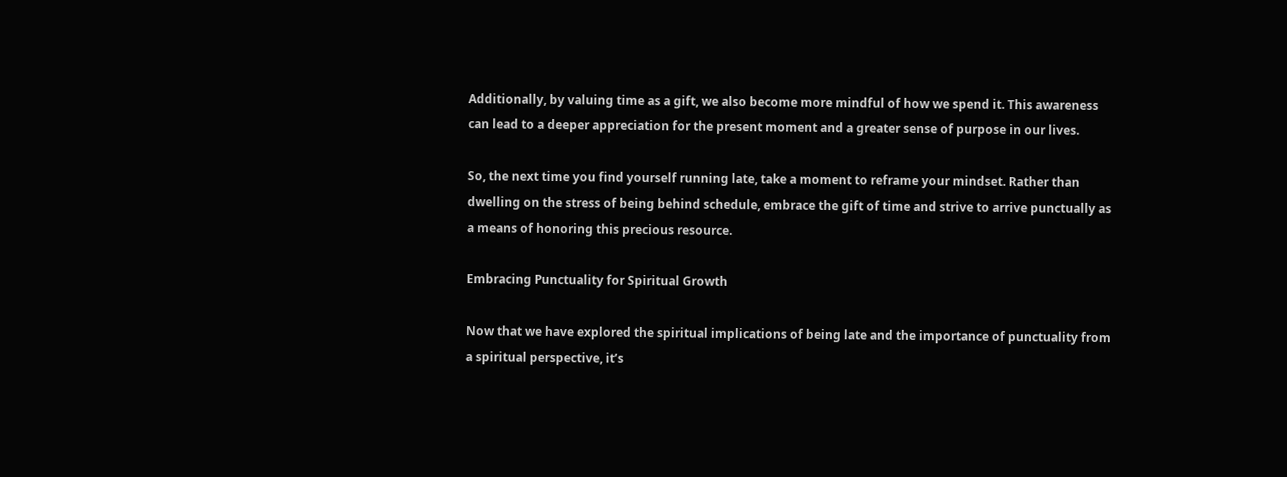Additionally, by valuing time as a gift, we also become more mindful of how we spend it. This awareness can lead to a deeper appreciation for the present moment and a greater sense of purpose in our lives.

So, the next time you find yourself running late, take a moment to reframe your mindset. Rather than dwelling on the stress of being behind schedule, embrace the gift of time and strive to arrive punctually as a means of honoring this precious resource.

Embracing Punctuality for Spiritual Growth

Now that we have explored the spiritual implications of being late and the importance of punctuality from a spiritual perspective, it’s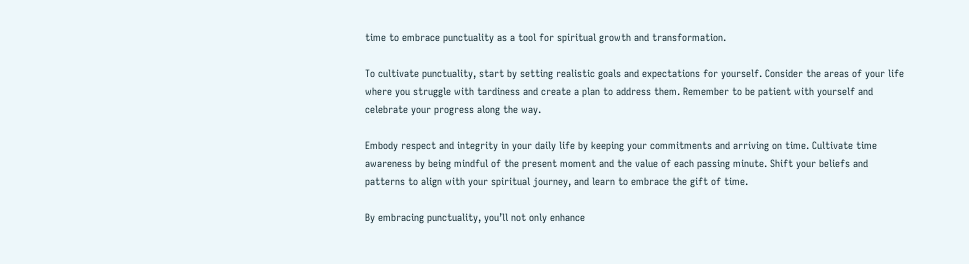time to embrace punctuality as a tool for spiritual growth and transformation.

To cultivate punctuality, start by setting realistic goals and expectations for yourself. Consider the areas of your life where you struggle with tardiness and create a plan to address them. Remember to be patient with yourself and celebrate your progress along the way.

Embody respect and integrity in your daily life by keeping your commitments and arriving on time. Cultivate time awareness by being mindful of the present moment and the value of each passing minute. Shift your beliefs and patterns to align with your spiritual journey, and learn to embrace the gift of time.

By embracing punctuality, you’ll not only enhance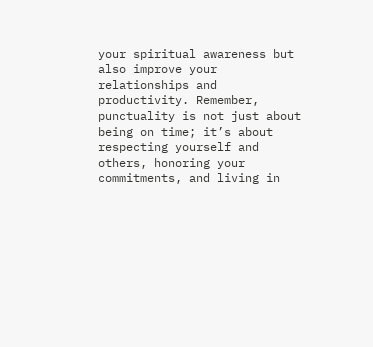your spiritual awareness but also improve your relationships and productivity. Remember, punctuality is not just about being on time; it’s about respecting yourself and others, honoring your commitments, and living in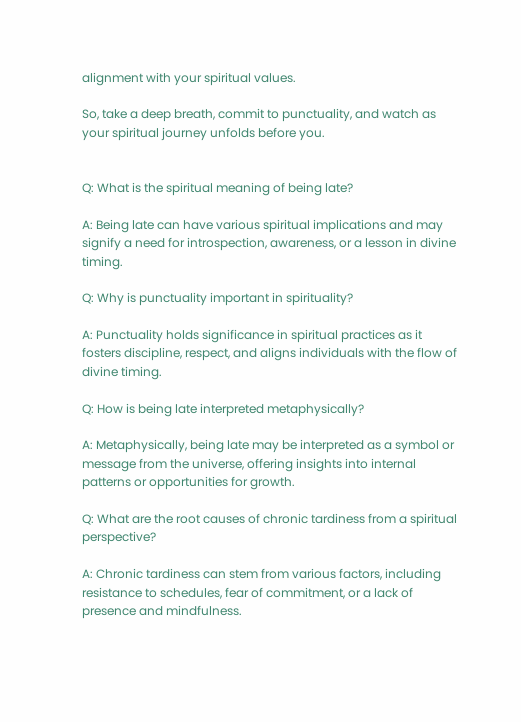alignment with your spiritual values.

So, take a deep breath, commit to punctuality, and watch as your spiritual journey unfolds before you.


Q: What is the spiritual meaning of being late?

A: Being late can have various spiritual implications and may signify a need for introspection, awareness, or a lesson in divine timing.

Q: Why is punctuality important in spirituality?

A: Punctuality holds significance in spiritual practices as it fosters discipline, respect, and aligns individuals with the flow of divine timing.

Q: How is being late interpreted metaphysically?

A: Metaphysically, being late may be interpreted as a symbol or message from the universe, offering insights into internal patterns or opportunities for growth.

Q: What are the root causes of chronic tardiness from a spiritual perspective?

A: Chronic tardiness can stem from various factors, including resistance to schedules, fear of commitment, or a lack of presence and mindfulness.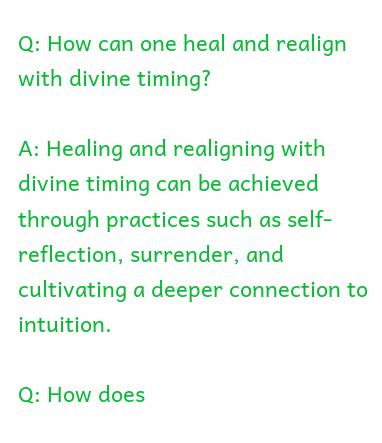Q: How can one heal and realign with divine timing?

A: Healing and realigning with divine timing can be achieved through practices such as self-reflection, surrender, and cultivating a deeper connection to intuition.

Q: How does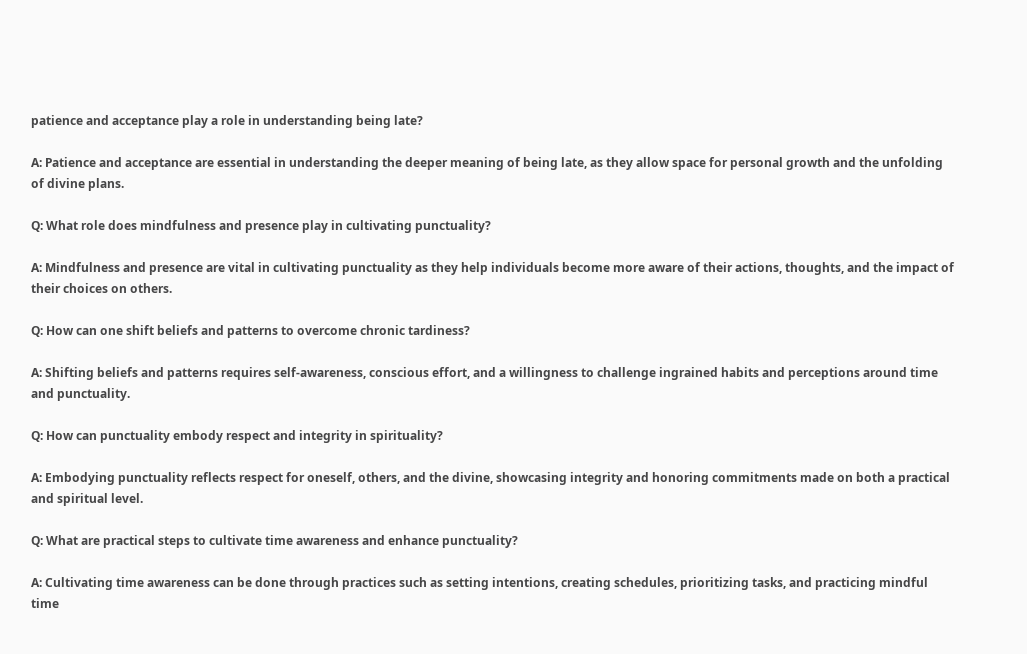patience and acceptance play a role in understanding being late?

A: Patience and acceptance are essential in understanding the deeper meaning of being late, as they allow space for personal growth and the unfolding of divine plans.

Q: What role does mindfulness and presence play in cultivating punctuality?

A: Mindfulness and presence are vital in cultivating punctuality as they help individuals become more aware of their actions, thoughts, and the impact of their choices on others.

Q: How can one shift beliefs and patterns to overcome chronic tardiness?

A: Shifting beliefs and patterns requires self-awareness, conscious effort, and a willingness to challenge ingrained habits and perceptions around time and punctuality.

Q: How can punctuality embody respect and integrity in spirituality?

A: Embodying punctuality reflects respect for oneself, others, and the divine, showcasing integrity and honoring commitments made on both a practical and spiritual level.

Q: What are practical steps to cultivate time awareness and enhance punctuality?

A: Cultivating time awareness can be done through practices such as setting intentions, creating schedules, prioritizing tasks, and practicing mindful time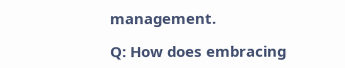management.

Q: How does embracing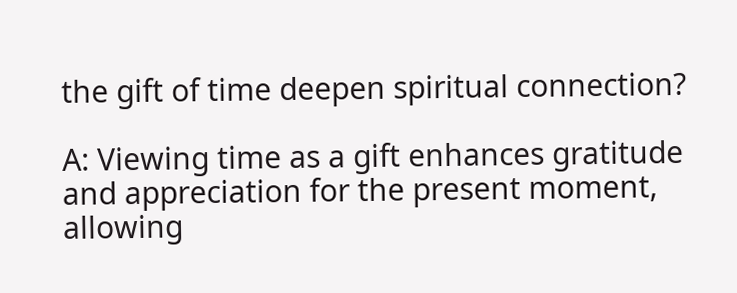the gift of time deepen spiritual connection?

A: Viewing time as a gift enhances gratitude and appreciation for the present moment, allowing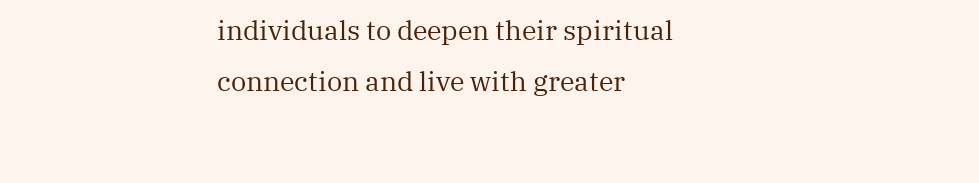individuals to deepen their spiritual connection and live with greater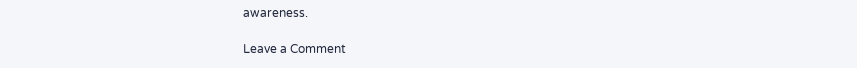awareness.

Leave a Comment